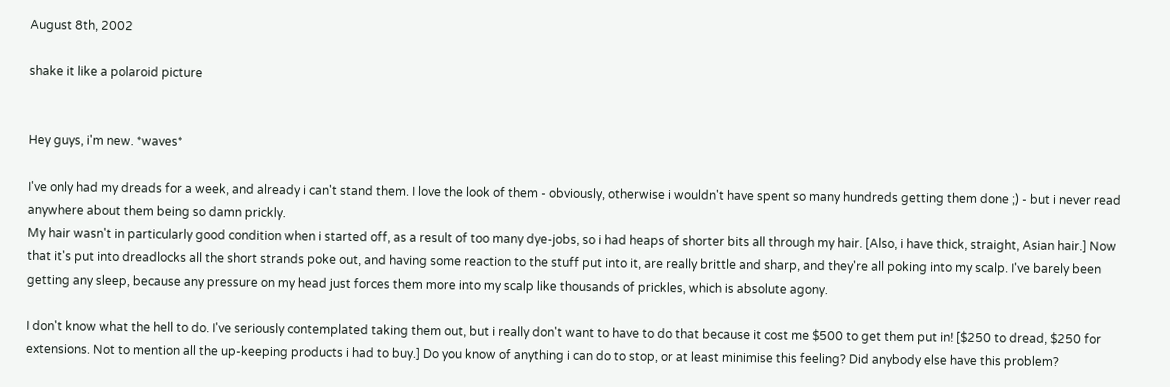August 8th, 2002

shake it like a polaroid picture


Hey guys, i'm new. *waves*

I've only had my dreads for a week, and already i can't stand them. I love the look of them - obviously, otherwise i wouldn't have spent so many hundreds getting them done ;) - but i never read anywhere about them being so damn prickly.
My hair wasn't in particularly good condition when i started off, as a result of too many dye-jobs, so i had heaps of shorter bits all through my hair. [Also, i have thick, straight, Asian hair.] Now that it's put into dreadlocks all the short strands poke out, and having some reaction to the stuff put into it, are really brittle and sharp, and they're all poking into my scalp. I've barely been getting any sleep, because any pressure on my head just forces them more into my scalp like thousands of prickles, which is absolute agony.

I don't know what the hell to do. I've seriously contemplated taking them out, but i really don't want to have to do that because it cost me $500 to get them put in! [$250 to dread, $250 for extensions. Not to mention all the up-keeping products i had to buy.] Do you know of anything i can do to stop, or at least minimise this feeling? Did anybody else have this problem?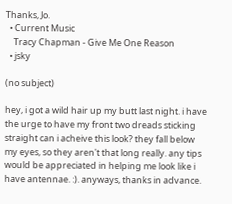Thanks, Jo.
  • Current Music
    Tracy Chapman - Give Me One Reason
  • jsky

(no subject)

hey, i got a wild hair up my butt last night. i have the urge to have my front two dreads sticking straight can i acheive this look? they fall below my eyes, so they aren't that long really. any tips would be appreciated in helping me look like i have antennae. :). anyways, thanks in advance.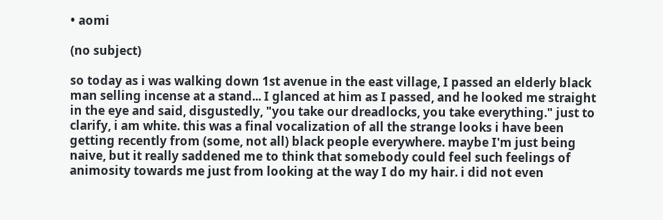• aomi

(no subject)

so today as i was walking down 1st avenue in the east village, I passed an elderly black man selling incense at a stand... I glanced at him as I passed, and he looked me straight in the eye and said, disgustedly, "you take our dreadlocks, you take everything." just to clarify, i am white. this was a final vocalization of all the strange looks i have been getting recently from (some, not all) black people everywhere. maybe I'm just being naive, but it really saddened me to think that somebody could feel such feelings of animosity towards me just from looking at the way I do my hair. i did not even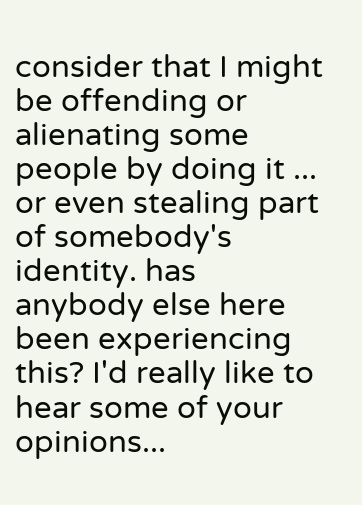consider that I might be offending or alienating some people by doing it ... or even stealing part of somebody's identity. has anybody else here been experiencing this? I'd really like to hear some of your opinions...